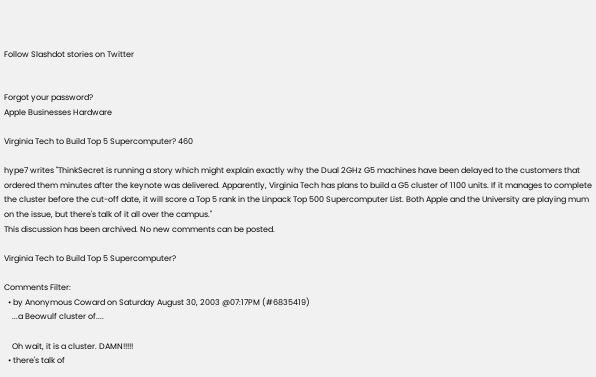Follow Slashdot stories on Twitter


Forgot your password?
Apple Businesses Hardware

Virginia Tech to Build Top 5 Supercomputer? 460

hype7 writes "ThinkSecret is running a story which might explain exactly why the Dual 2GHz G5 machines have been delayed to the customers that ordered them minutes after the keynote was delivered. Apparently, Virginia Tech has plans to build a G5 cluster of 1100 units. If it manages to complete the cluster before the cut-off date, it will score a Top 5 rank in the Linpack Top 500 Supercomputer List. Both Apple and the University are playing mum on the issue, but there's talk of it all over the campus."
This discussion has been archived. No new comments can be posted.

Virginia Tech to Build Top 5 Supercomputer?

Comments Filter:
  • by Anonymous Coward on Saturday August 30, 2003 @07:17PM (#6835419)
    ...a Beowulf cluster of....

    Oh wait, it is a cluster. DAMN!!!!!
  • there's talk of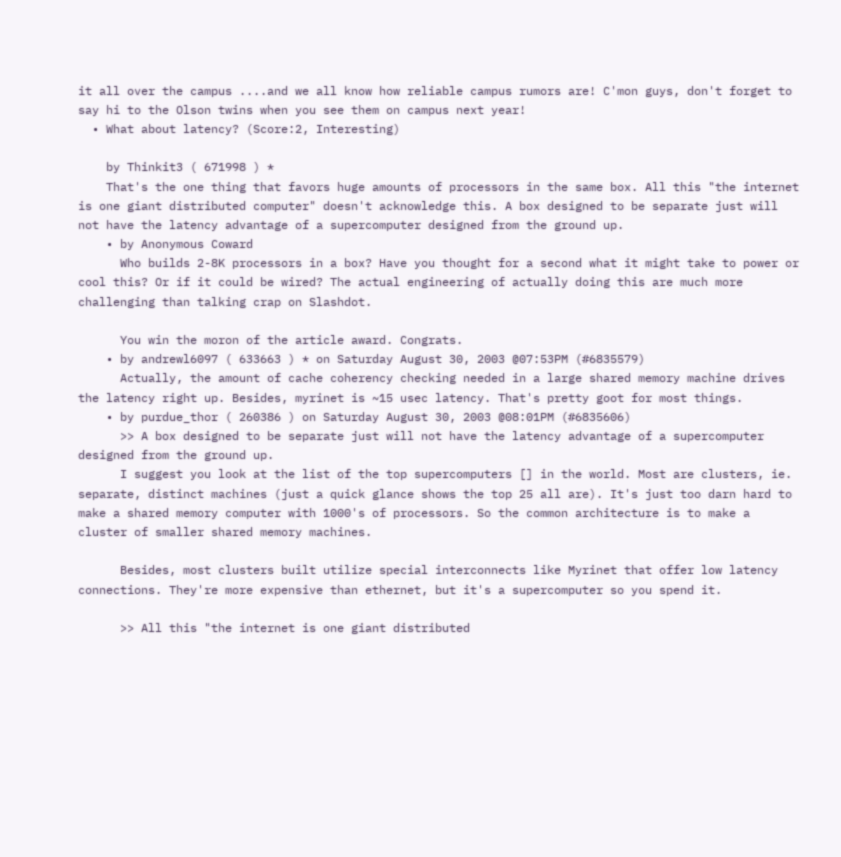it all over the campus ....and we all know how reliable campus rumors are! C'mon guys, don't forget to say hi to the Olson twins when you see them on campus next year!
  • What about latency? (Score:2, Interesting)

    by Thinkit3 ( 671998 ) *
    That's the one thing that favors huge amounts of processors in the same box. All this "the internet is one giant distributed computer" doesn't acknowledge this. A box designed to be separate just will not have the latency advantage of a supercomputer designed from the ground up.
    • by Anonymous Coward
      Who builds 2-8K processors in a box? Have you thought for a second what it might take to power or cool this? Or if it could be wired? The actual engineering of actually doing this are much more challenging than talking crap on Slashdot.

      You win the moron of the article award. Congrats.
    • by andrewl6097 ( 633663 ) * on Saturday August 30, 2003 @07:53PM (#6835579)
      Actually, the amount of cache coherency checking needed in a large shared memory machine drives the latency right up. Besides, myrinet is ~15 usec latency. That's pretty goot for most things.
    • by purdue_thor ( 260386 ) on Saturday August 30, 2003 @08:01PM (#6835606)
      >> A box designed to be separate just will not have the latency advantage of a supercomputer designed from the ground up.
      I suggest you look at the list of the top supercomputers [] in the world. Most are clusters, ie. separate, distinct machines (just a quick glance shows the top 25 all are). It's just too darn hard to make a shared memory computer with 1000's of processors. So the common architecture is to make a cluster of smaller shared memory machines.

      Besides, most clusters built utilize special interconnects like Myrinet that offer low latency connections. They're more expensive than ethernet, but it's a supercomputer so you spend it.

      >> All this "the internet is one giant distributed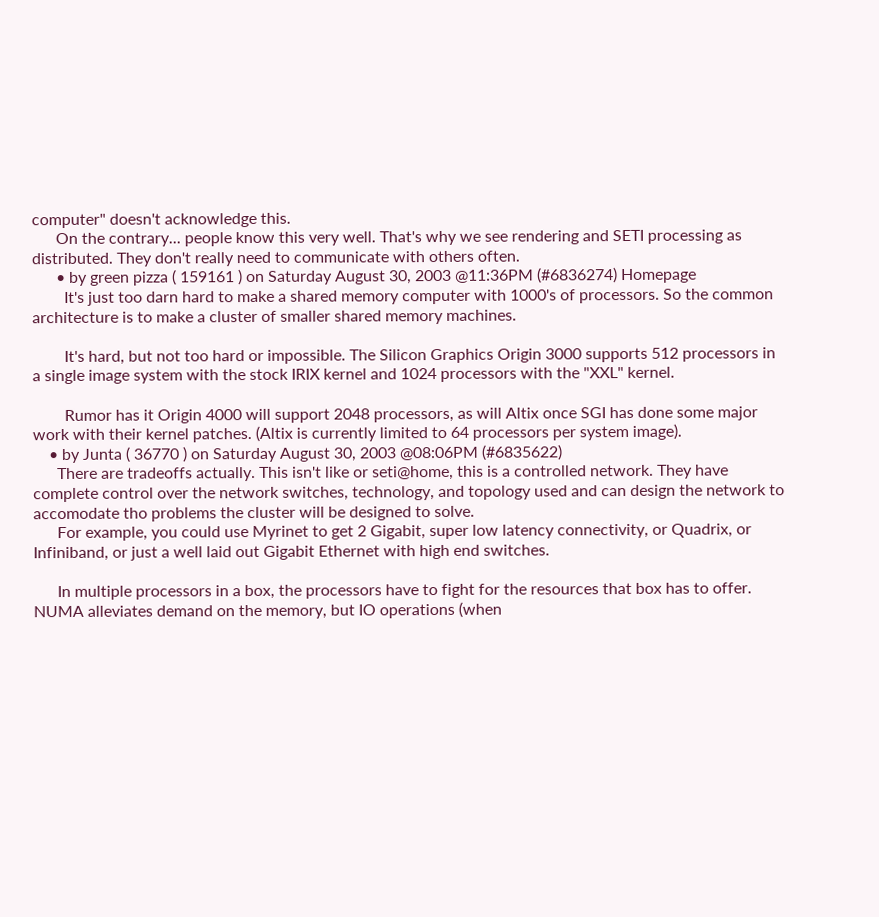computer" doesn't acknowledge this.
      On the contrary... people know this very well. That's why we see rendering and SETI processing as distributed. They don't really need to communicate with others often.
      • by green pizza ( 159161 ) on Saturday August 30, 2003 @11:36PM (#6836274) Homepage
        It's just too darn hard to make a shared memory computer with 1000's of processors. So the common architecture is to make a cluster of smaller shared memory machines.

        It's hard, but not too hard or impossible. The Silicon Graphics Origin 3000 supports 512 processors in a single image system with the stock IRIX kernel and 1024 processors with the "XXL" kernel.

        Rumor has it Origin 4000 will support 2048 processors, as will Altix once SGI has done some major work with their kernel patches. (Altix is currently limited to 64 processors per system image).
    • by Junta ( 36770 ) on Saturday August 30, 2003 @08:06PM (#6835622)
      There are tradeoffs actually. This isn't like or seti@home, this is a controlled network. They have complete control over the network switches, technology, and topology used and can design the network to accomodate tho problems the cluster will be designed to solve.
      For example, you could use Myrinet to get 2 Gigabit, super low latency connectivity, or Quadrix, or Infiniband, or just a well laid out Gigabit Ethernet with high end switches.

      In multiple processors in a box, the processors have to fight for the resources that box has to offer. NUMA alleviates demand on the memory, but IO operations (when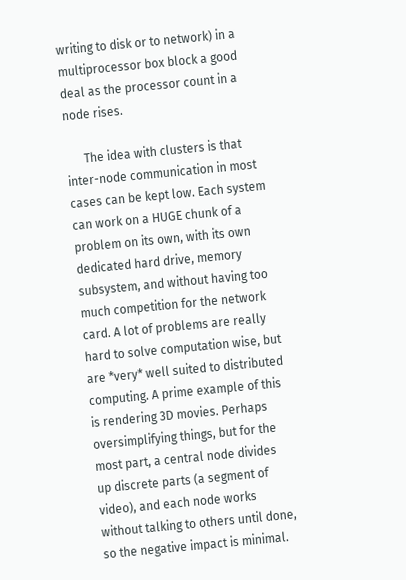writing to disk or to network) in a multiprocessor box block a good deal as the processor count in a node rises.

      The idea with clusters is that inter-node communication in most cases can be kept low. Each system can work on a HUGE chunk of a problem on its own, with its own dedicated hard drive, memory subsystem, and without having too much competition for the network card. A lot of problems are really hard to solve computation wise, but are *very* well suited to distributed computing. A prime example of this is rendering 3D movies. Perhaps oversimplifying things, but for the most part, a central node divides up discrete parts (a segment of video), and each node works without talking to others until done, so the negative impact is minimal.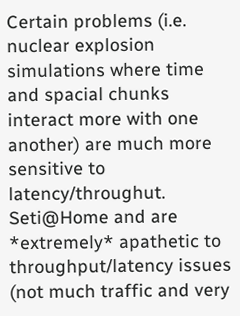Certain problems (i.e. nuclear explosion simulations where time and spacial chunks interact more with one another) are much more sensitive to latency/throughut. Seti@Home and are *extremely* apathetic to throughput/latency issues (not much traffic and very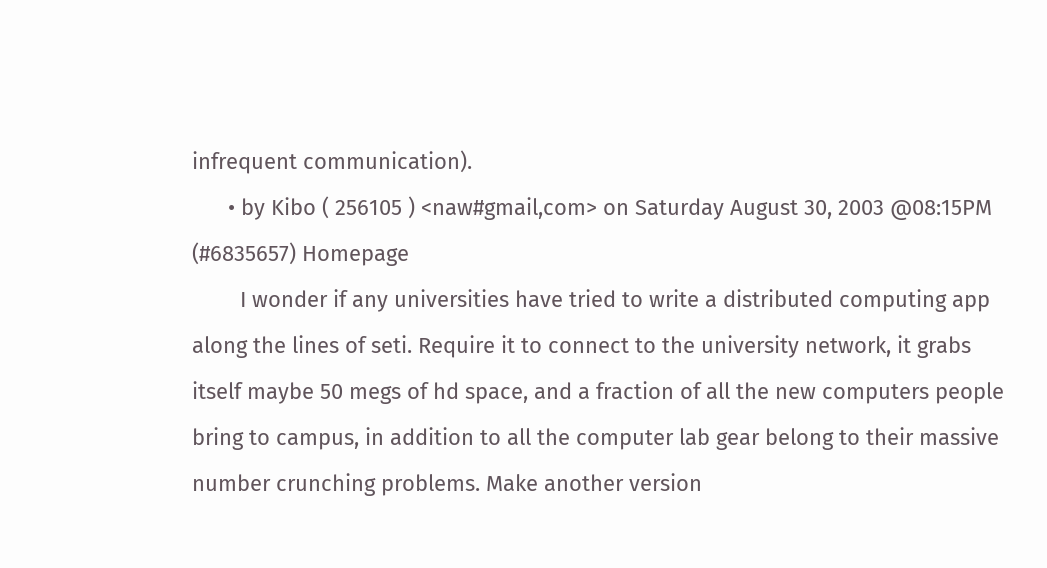infrequent communication).
      • by Kibo ( 256105 ) <naw#gmail,com> on Saturday August 30, 2003 @08:15PM (#6835657) Homepage
        I wonder if any universities have tried to write a distributed computing app along the lines of seti. Require it to connect to the university network, it grabs itself maybe 50 megs of hd space, and a fraction of all the new computers people bring to campus, in addition to all the computer lab gear belong to their massive number crunching problems. Make another version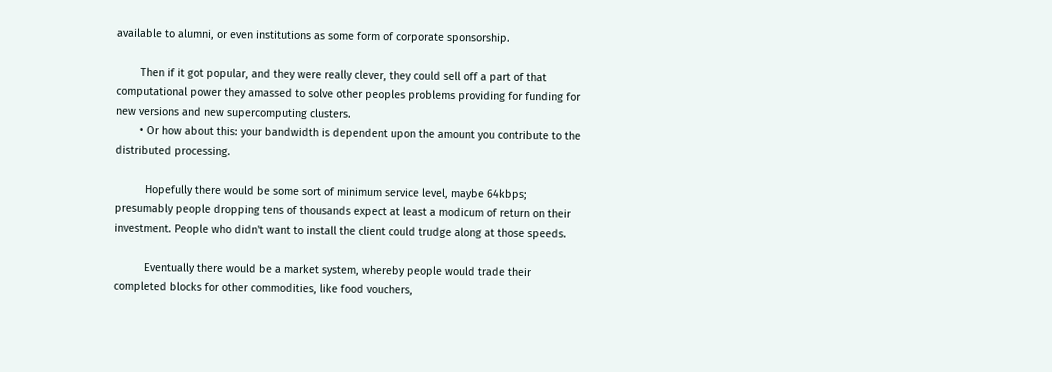available to alumni, or even institutions as some form of corporate sponsorship.

        Then if it got popular, and they were really clever, they could sell off a part of that computational power they amassed to solve other peoples problems providing for funding for new versions and new supercomputing clusters.
        • Or how about this: your bandwidth is dependent upon the amount you contribute to the distributed processing.

          Hopefully there would be some sort of minimum service level, maybe 64kbps; presumably people dropping tens of thousands expect at least a modicum of return on their investment. People who didn't want to install the client could trudge along at those speeds.

          Eventually there would be a market system, whereby people would trade their completed blocks for other commodities, like food vouchers,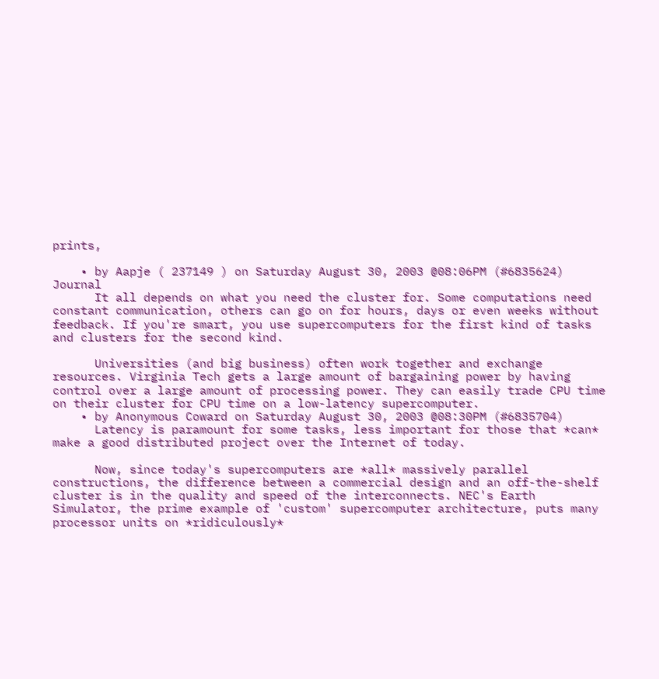prints,

    • by Aapje ( 237149 ) on Saturday August 30, 2003 @08:06PM (#6835624) Journal
      It all depends on what you need the cluster for. Some computations need constant communication, others can go on for hours, days or even weeks without feedback. If you're smart, you use supercomputers for the first kind of tasks and clusters for the second kind.

      Universities (and big business) often work together and exchange resources. Virginia Tech gets a large amount of bargaining power by having control over a large amount of processing power. They can easily trade CPU time on their cluster for CPU time on a low-latency supercomputer.
    • by Anonymous Coward on Saturday August 30, 2003 @08:30PM (#6835704)
      Latency is paramount for some tasks, less important for those that *can* make a good distributed project over the Internet of today.

      Now, since today's supercomputers are *all* massively parallel constructions, the difference between a commercial design and an off-the-shelf cluster is in the quality and speed of the interconnects. NEC's Earth Simulator, the prime example of 'custom' supercomputer architecture, puts many processor units on *ridiculously*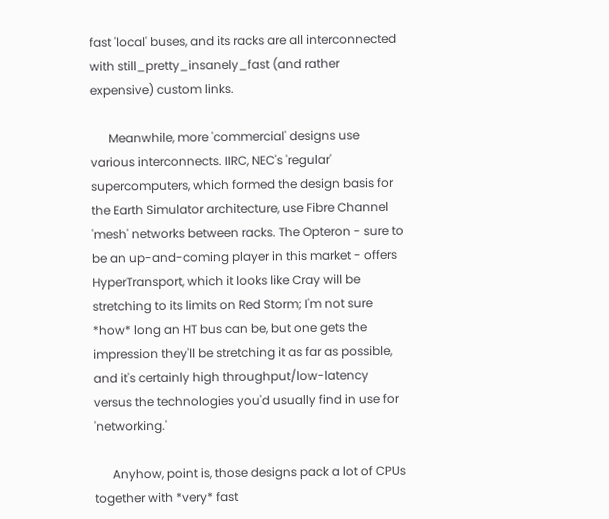fast 'local' buses, and its racks are all interconnected with still_pretty_insanely_fast (and rather expensive) custom links.

      Meanwhile, more 'commercial' designs use various interconnects. IIRC, NEC's 'regular' supercomputers, which formed the design basis for the Earth Simulator architecture, use Fibre Channel 'mesh' networks between racks. The Opteron - sure to be an up-and-coming player in this market - offers HyperTransport, which it looks like Cray will be stretching to its limits on Red Storm; I'm not sure *how* long an HT bus can be, but one gets the impression they'll be stretching it as far as possible, and it's certainly high throughput/low-latency versus the technologies you'd usually find in use for 'networking.'

      Anyhow, point is, those designs pack a lot of CPUs together with *very* fast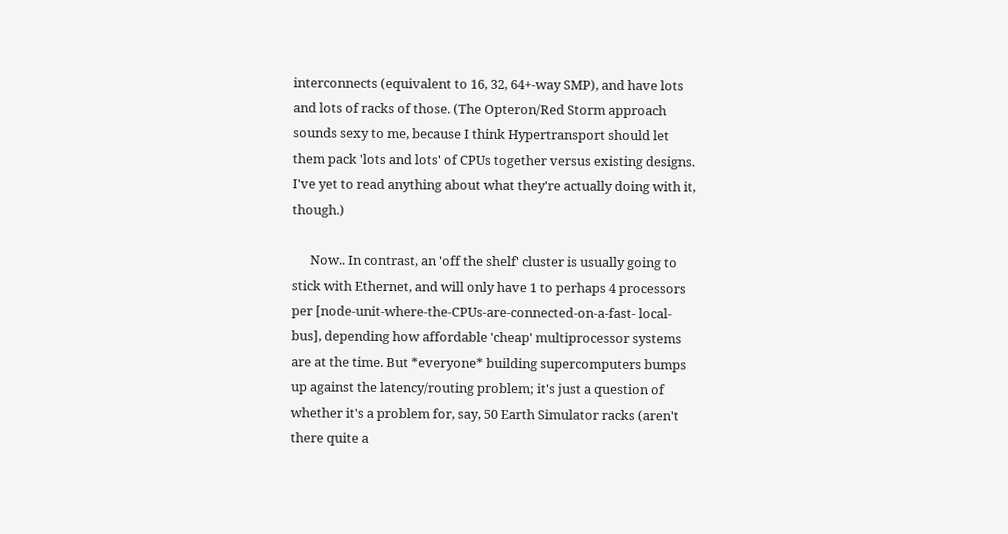interconnects (equivalent to 16, 32, 64+-way SMP), and have lots and lots of racks of those. (The Opteron/Red Storm approach sounds sexy to me, because I think Hypertransport should let them pack 'lots and lots' of CPUs together versus existing designs. I've yet to read anything about what they're actually doing with it, though.)

      Now.. In contrast, an 'off the shelf' cluster is usually going to stick with Ethernet, and will only have 1 to perhaps 4 processors per [node-unit-where-the-CPUs-are-connected-on-a-fast- local-bus], depending how affordable 'cheap' multiprocessor systems are at the time. But *everyone* building supercomputers bumps up against the latency/routing problem; it's just a question of whether it's a problem for, say, 50 Earth Simulator racks (aren't there quite a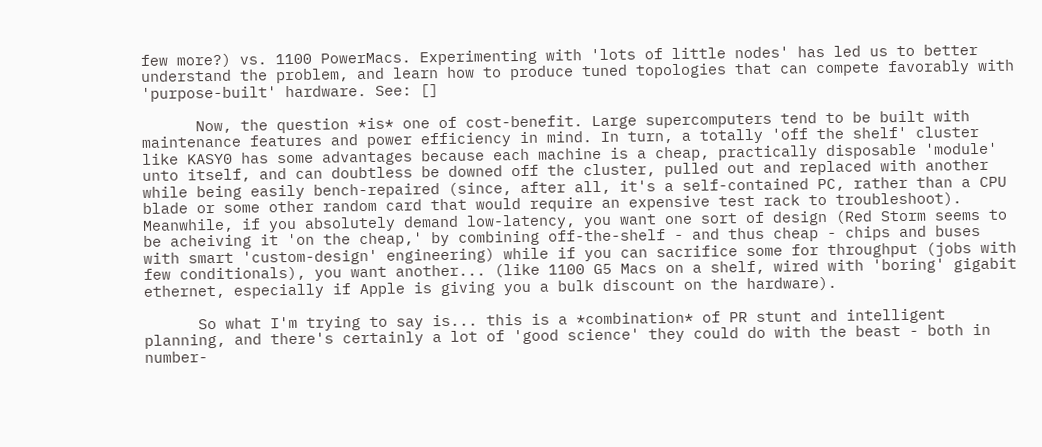few more?) vs. 1100 PowerMacs. Experimenting with 'lots of little nodes' has led us to better understand the problem, and learn how to produce tuned topologies that can compete favorably with 'purpose-built' hardware. See: []

      Now, the question *is* one of cost-benefit. Large supercomputers tend to be built with maintenance features and power efficiency in mind. In turn, a totally 'off the shelf' cluster like KASY0 has some advantages because each machine is a cheap, practically disposable 'module' unto itself, and can doubtless be downed off the cluster, pulled out and replaced with another while being easily bench-repaired (since, after all, it's a self-contained PC, rather than a CPU blade or some other random card that would require an expensive test rack to troubleshoot). Meanwhile, if you absolutely demand low-latency, you want one sort of design (Red Storm seems to be acheiving it 'on the cheap,' by combining off-the-shelf - and thus cheap - chips and buses with smart 'custom-design' engineering) while if you can sacrifice some for throughput (jobs with few conditionals), you want another... (like 1100 G5 Macs on a shelf, wired with 'boring' gigabit ethernet, especially if Apple is giving you a bulk discount on the hardware).

      So what I'm trying to say is... this is a *combination* of PR stunt and intelligent planning, and there's certainly a lot of 'good science' they could do with the beast - both in number-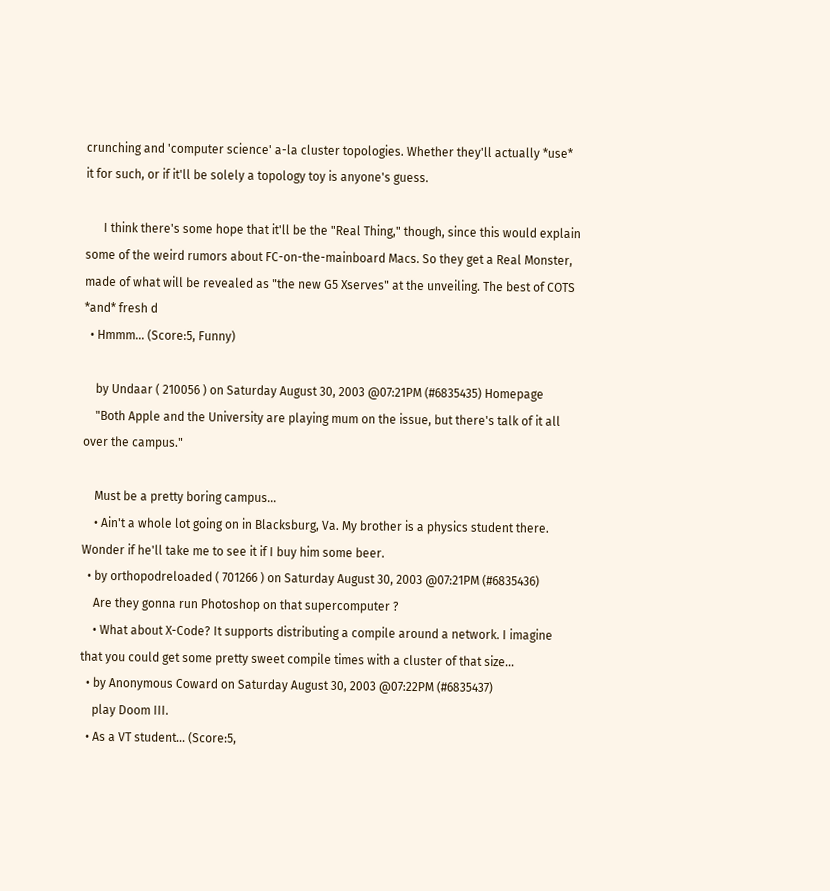crunching and 'computer science' a-la cluster topologies. Whether they'll actually *use* it for such, or if it'll be solely a topology toy is anyone's guess.

      I think there's some hope that it'll be the "Real Thing," though, since this would explain some of the weird rumors about FC-on-the-mainboard Macs. So they get a Real Monster, made of what will be revealed as "the new G5 Xserves" at the unveiling. The best of COTS *and* fresh d
  • Hmmm... (Score:5, Funny)

    by Undaar ( 210056 ) on Saturday August 30, 2003 @07:21PM (#6835435) Homepage
    "Both Apple and the University are playing mum on the issue, but there's talk of it all over the campus."

    Must be a pretty boring campus...
    • Ain't a whole lot going on in Blacksburg, Va. My brother is a physics student there. Wonder if he'll take me to see it if I buy him some beer.
  • by orthopodreloaded ( 701266 ) on Saturday August 30, 2003 @07:21PM (#6835436)
    Are they gonna run Photoshop on that supercomputer ?
    • What about X-Code? It supports distributing a compile around a network. I imagine that you could get some pretty sweet compile times with a cluster of that size...
  • by Anonymous Coward on Saturday August 30, 2003 @07:22PM (#6835437)
    play Doom III.
  • As a VT student... (Score:5,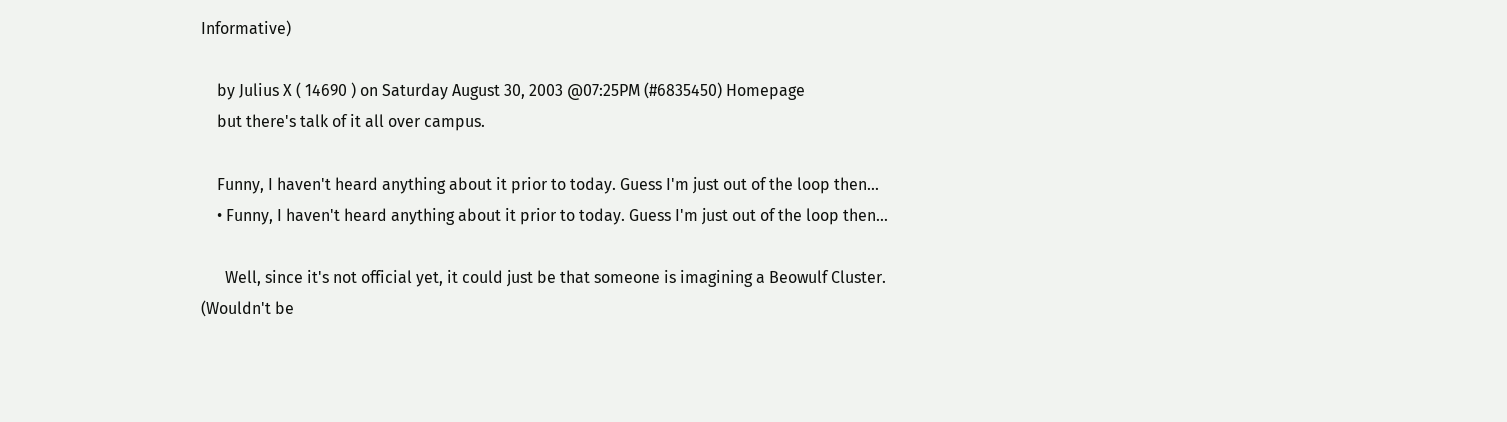Informative)

    by Julius X ( 14690 ) on Saturday August 30, 2003 @07:25PM (#6835450) Homepage
    but there's talk of it all over campus.

    Funny, I haven't heard anything about it prior to today. Guess I'm just out of the loop then...
    • Funny, I haven't heard anything about it prior to today. Guess I'm just out of the loop then...

      Well, since it's not official yet, it could just be that someone is imagining a Beowulf Cluster. (Wouldn't be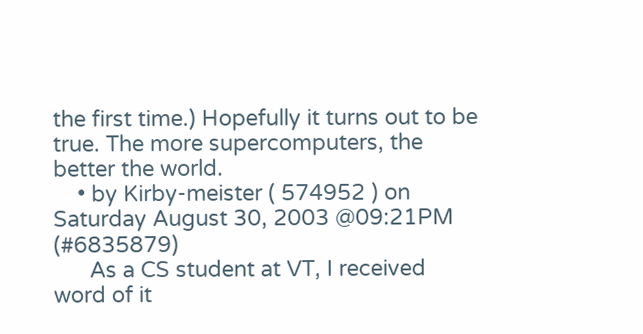the first time.) Hopefully it turns out to be true. The more supercomputers, the better the world.
    • by Kirby-meister ( 574952 ) on Saturday August 30, 2003 @09:21PM (#6835879)
      As a CS student at VT, I received word of it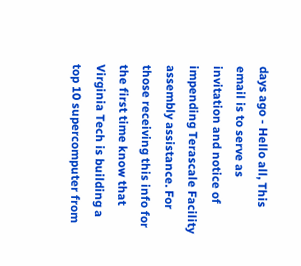days ago - Hello all, This email is to serve as invitation and notice of impending Terascale Facility assembly assistance. For those receiving this info for the first time know that Virginia Tech is building a top 10 supercomputer from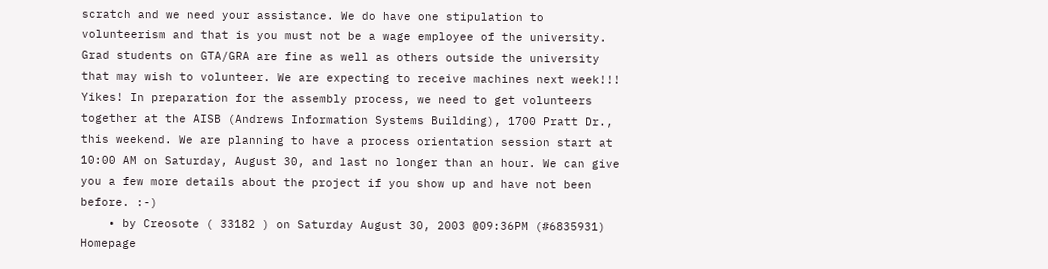scratch and we need your assistance. We do have one stipulation to volunteerism and that is you must not be a wage employee of the university. Grad students on GTA/GRA are fine as well as others outside the university that may wish to volunteer. We are expecting to receive machines next week!!! Yikes! In preparation for the assembly process, we need to get volunteers together at the AISB (Andrews Information Systems Building), 1700 Pratt Dr., this weekend. We are planning to have a process orientation session start at 10:00 AM on Saturday, August 30, and last no longer than an hour. We can give you a few more details about the project if you show up and have not been before. :-)
    • by Creosote ( 33182 ) on Saturday August 30, 2003 @09:36PM (#6835931) Homepage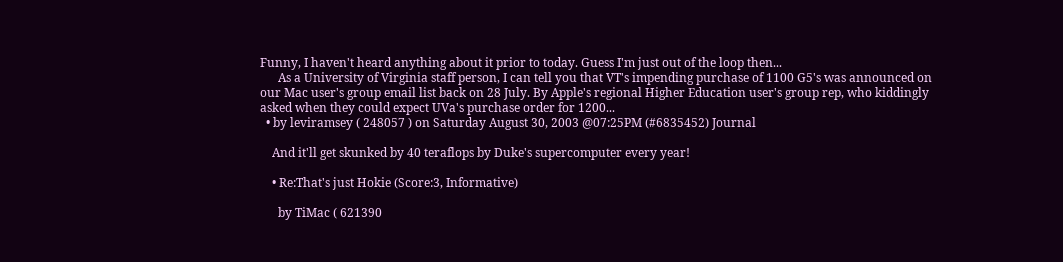Funny, I haven't heard anything about it prior to today. Guess I'm just out of the loop then...
      As a University of Virginia staff person, I can tell you that VT's impending purchase of 1100 G5's was announced on our Mac user's group email list back on 28 July. By Apple's regional Higher Education user's group rep, who kiddingly asked when they could expect UVa's purchase order for 1200...
  • by leviramsey ( 248057 ) on Saturday August 30, 2003 @07:25PM (#6835452) Journal

    And it'll get skunked by 40 teraflops by Duke's supercomputer every year!

    • Re:That's just Hokie (Score:3, Informative)

      by TiMac ( 621390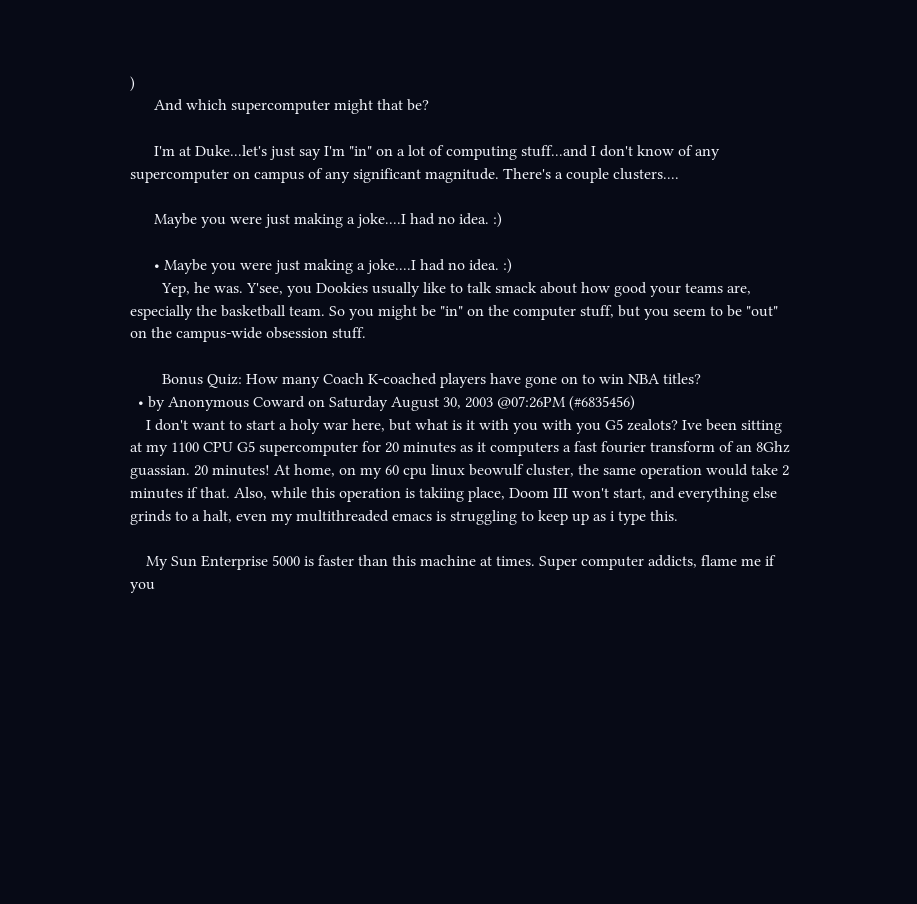)
      And which supercomputer might that be?

      I'm at Duke...let's just say I'm "in" on a lot of computing stuff...and I don't know of any supercomputer on campus of any significant magnitude. There's a couple clusters....

      Maybe you were just making a joke....I had no idea. :)

      • Maybe you were just making a joke....I had no idea. :)
        Yep, he was. Y'see, you Dookies usually like to talk smack about how good your teams are, especially the basketball team. So you might be "in" on the computer stuff, but you seem to be "out" on the campus-wide obsession stuff.

        Bonus Quiz: How many Coach K-coached players have gone on to win NBA titles?
  • by Anonymous Coward on Saturday August 30, 2003 @07:26PM (#6835456)
    I don't want to start a holy war here, but what is it with you with you G5 zealots? Ive been sitting at my 1100 CPU G5 supercomputer for 20 minutes as it computers a fast fourier transform of an 8Ghz guassian. 20 minutes! At home, on my 60 cpu linux beowulf cluster, the same operation would take 2 minutes if that. Also, while this operation is takiing place, Doom III won't start, and everything else grinds to a halt, even my multithreaded emacs is struggling to keep up as i type this.

    My Sun Enterprise 5000 is faster than this machine at times. Super computer addicts, flame me if you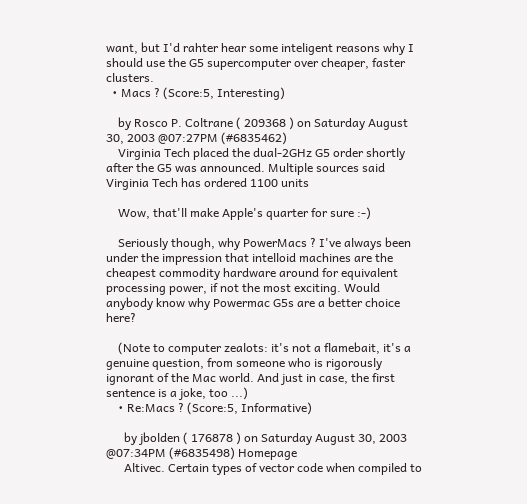want, but I'd rahter hear some inteligent reasons why I should use the G5 supercomputer over cheaper, faster clusters.
  • Macs ? (Score:5, Interesting)

    by Rosco P. Coltrane ( 209368 ) on Saturday August 30, 2003 @07:27PM (#6835462)
    Virginia Tech placed the dual-2GHz G5 order shortly after the G5 was announced. Multiple sources said Virginia Tech has ordered 1100 units

    Wow, that'll make Apple's quarter for sure :-)

    Seriously though, why PowerMacs ? I've always been under the impression that intelloid machines are the cheapest commodity hardware around for equivalent processing power, if not the most exciting. Would anybody know why Powermac G5s are a better choice here?

    (Note to computer zealots: it's not a flamebait, it's a genuine question, from someone who is rigorously ignorant of the Mac world. And just in case, the first sentence is a joke, too ...)
    • Re:Macs ? (Score:5, Informative)

      by jbolden ( 176878 ) on Saturday August 30, 2003 @07:34PM (#6835498) Homepage
      Altivec. Certain types of vector code when compiled to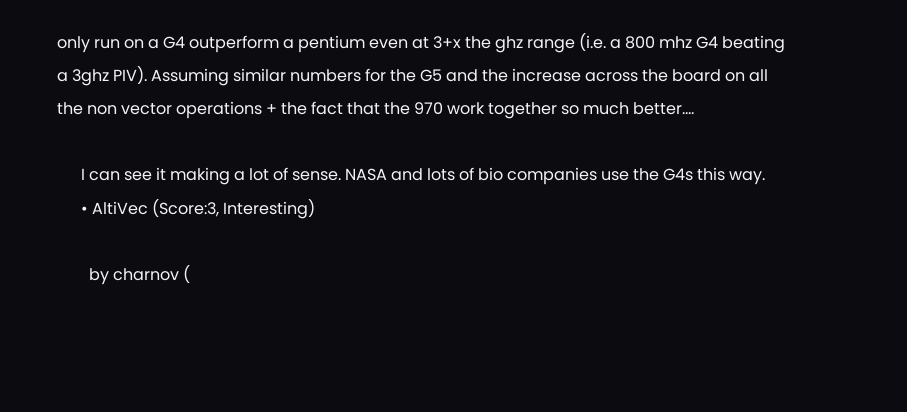only run on a G4 outperform a pentium even at 3+x the ghz range (i.e. a 800 mhz G4 beating a 3ghz PIV). Assuming similar numbers for the G5 and the increase across the board on all the non vector operations + the fact that the 970 work together so much better....

      I can see it making a lot of sense. NASA and lots of bio companies use the G4s this way.
      • AltiVec (Score:3, Interesting)

        by charnov (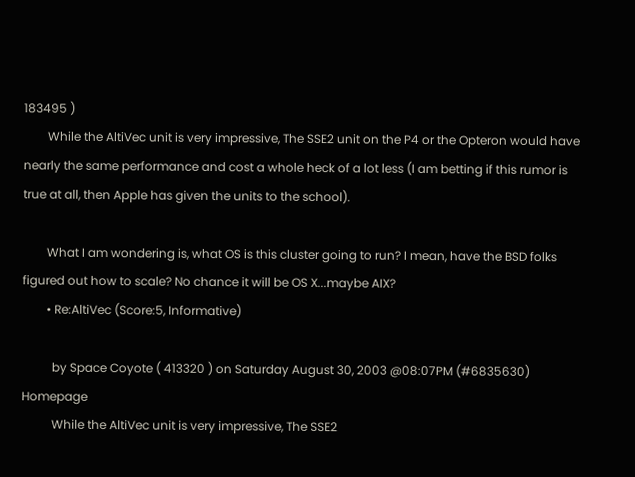183495 )
        While the AltiVec unit is very impressive, The SSE2 unit on the P4 or the Opteron would have nearly the same performance and cost a whole heck of a lot less (I am betting if this rumor is true at all, then Apple has given the units to the school).

        What I am wondering is, what OS is this cluster going to run? I mean, have the BSD folks figured out how to scale? No chance it will be OS X...maybe AIX?
        • Re:AltiVec (Score:5, Informative)

          by Space Coyote ( 413320 ) on Saturday August 30, 2003 @08:07PM (#6835630) Homepage
          While the AltiVec unit is very impressive, The SSE2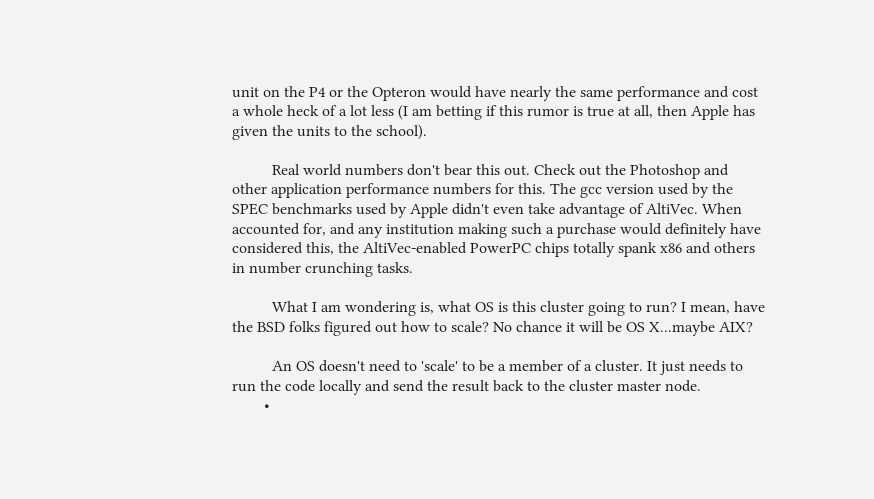unit on the P4 or the Opteron would have nearly the same performance and cost a whole heck of a lot less (I am betting if this rumor is true at all, then Apple has given the units to the school).

          Real world numbers don't bear this out. Check out the Photoshop and other application performance numbers for this. The gcc version used by the SPEC benchmarks used by Apple didn't even take advantage of AltiVec. When accounted for, and any institution making such a purchase would definitely have considered this, the AltiVec-enabled PowerPC chips totally spank x86 and others in number crunching tasks.

          What I am wondering is, what OS is this cluster going to run? I mean, have the BSD folks figured out how to scale? No chance it will be OS X...maybe AIX?

          An OS doesn't need to 'scale' to be a member of a cluster. It just needs to run the code locally and send the result back to the cluster master node.
        •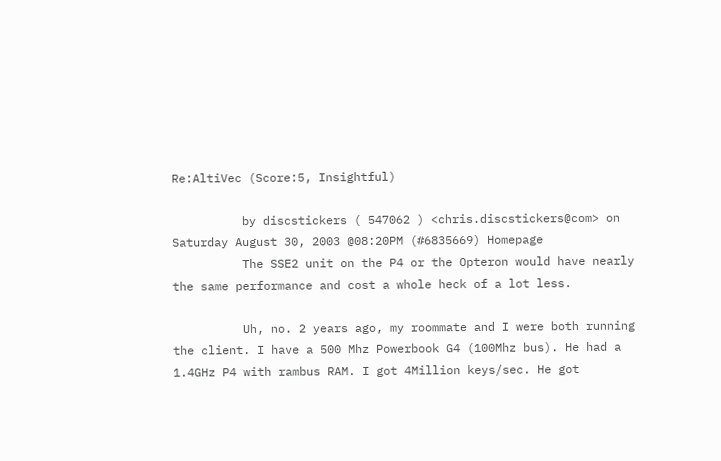Re:AltiVec (Score:5, Insightful)

          by discstickers ( 547062 ) <chris.discstickers@com> on Saturday August 30, 2003 @08:20PM (#6835669) Homepage
          The SSE2 unit on the P4 or the Opteron would have nearly the same performance and cost a whole heck of a lot less.

          Uh, no. 2 years ago, my roommate and I were both running the client. I have a 500 Mhz Powerbook G4 (100Mhz bus). He had a 1.4GHz P4 with rambus RAM. I got 4Million keys/sec. He got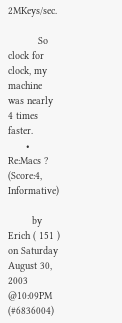2MKeys/sec.

          So clock for clock, my machine was nearly 4 times faster.
      • Re:Macs ? (Score:4, Informative)

        by Erich ( 151 ) on Saturday August 30, 2003 @10:09PM (#6836004)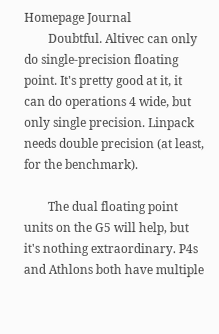Homepage Journal
        Doubtful. Altivec can only do single-precision floating point. It's pretty good at it, it can do operations 4 wide, but only single precision. Linpack needs double precision (at least, for the benchmark).

        The dual floating point units on the G5 will help, but it's nothing extraordinary. P4s and Athlons both have multiple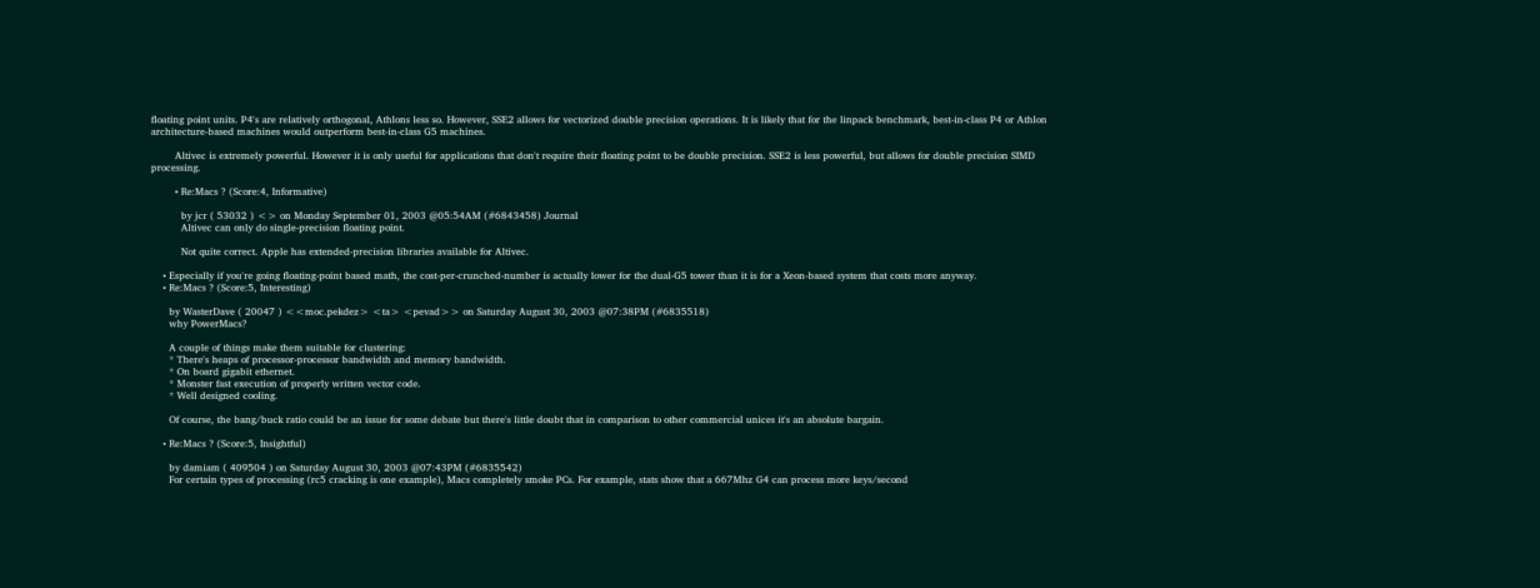floating point units. P4's are relatively orthogonal, Athlons less so. However, SSE2 allows for vectorized double precision operations. It is likely that for the linpack benchmark, best-in-class P4 or Athlon architecture-based machines would outperform best-in-class G5 machines.

        Altivec is extremely powerful. However it is only useful for applications that don't require their floating point to be double precision. SSE2 is less powerful, but allows for double precision SIMD processing.

        • Re:Macs ? (Score:4, Informative)

          by jcr ( 53032 ) <> on Monday September 01, 2003 @05:54AM (#6843458) Journal
          Altivec can only do single-precision floating point.

          Not quite correct. Apple has extended-precision libraries available for Altivec.

    • Especially if you're going floating-point based math, the cost-per-crunched-number is actually lower for the dual-G5 tower than it is for a Xeon-based system that costs more anyway.
    • Re:Macs ? (Score:5, Interesting)

      by WasterDave ( 20047 ) <<moc.pekdez> <ta> <pevad>> on Saturday August 30, 2003 @07:38PM (#6835518)
      why PowerMacs?

      A couple of things make them suitable for clustering:
      * There's heaps of processor-processor bandwidth and memory bandwidth.
      * On board gigabit ethernet.
      * Monster fast execution of properly written vector code.
      * Well designed cooling.

      Of course, the bang/buck ratio could be an issue for some debate but there's little doubt that in comparison to other commercial unices it's an absolute bargain.

    • Re:Macs ? (Score:5, Insightful)

      by damiam ( 409504 ) on Saturday August 30, 2003 @07:43PM (#6835542)
      For certain types of processing (rc5 cracking is one example), Macs completely smoke PCs. For example, stats show that a 667Mhz G4 can process more keys/second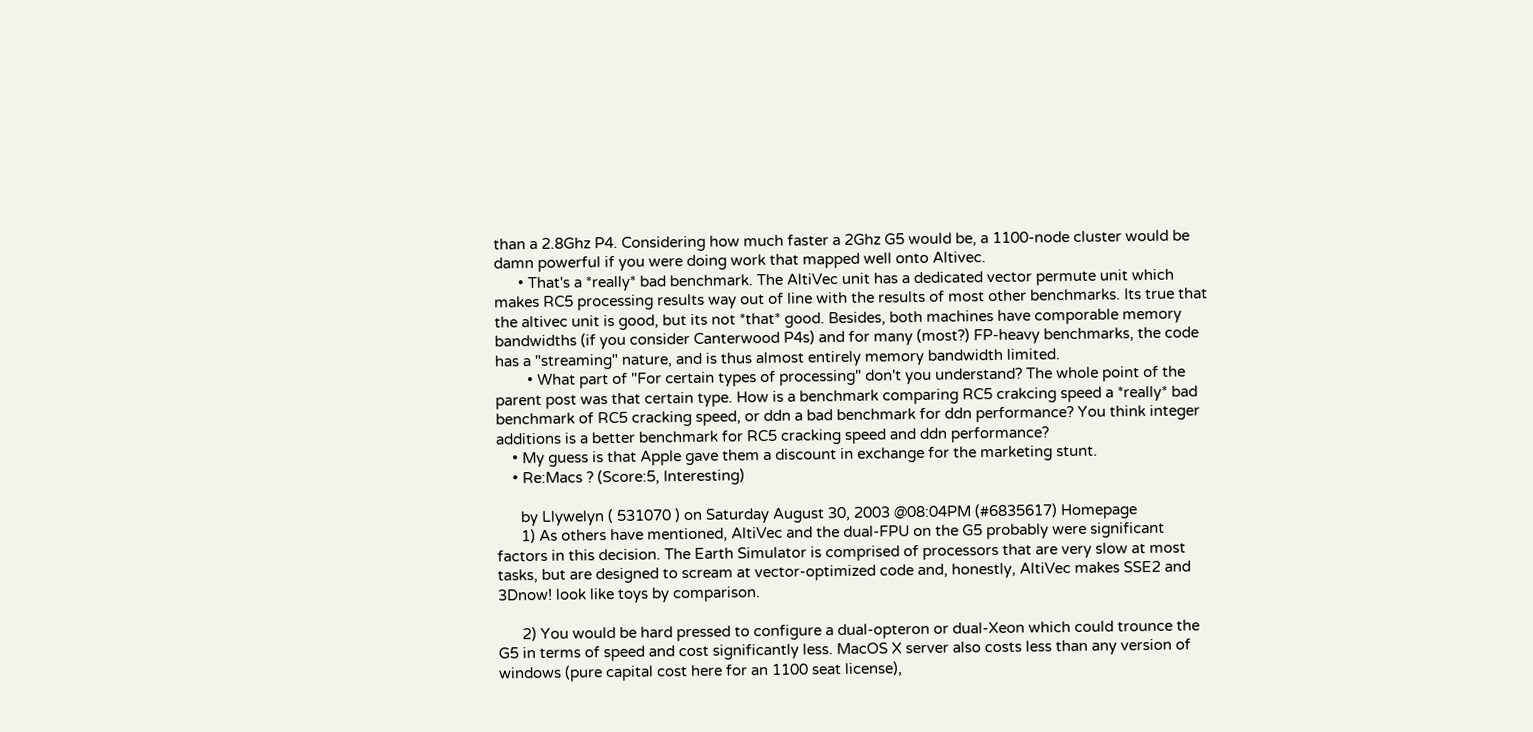than a 2.8Ghz P4. Considering how much faster a 2Ghz G5 would be, a 1100-node cluster would be damn powerful if you were doing work that mapped well onto Altivec.
      • That's a *really* bad benchmark. The AltiVec unit has a dedicated vector permute unit which makes RC5 processing results way out of line with the results of most other benchmarks. Its true that the altivec unit is good, but its not *that* good. Besides, both machines have comporable memory bandwidths (if you consider Canterwood P4s) and for many (most?) FP-heavy benchmarks, the code has a "streaming" nature, and is thus almost entirely memory bandwidth limited.
        • What part of "For certain types of processing" don't you understand? The whole point of the parent post was that certain type. How is a benchmark comparing RC5 crakcing speed a *really* bad benchmark of RC5 cracking speed, or ddn a bad benchmark for ddn performance? You think integer additions is a better benchmark for RC5 cracking speed and ddn performance?
    • My guess is that Apple gave them a discount in exchange for the marketing stunt.
    • Re:Macs ? (Score:5, Interesting)

      by Llywelyn ( 531070 ) on Saturday August 30, 2003 @08:04PM (#6835617) Homepage
      1) As others have mentioned, AltiVec and the dual-FPU on the G5 probably were significant factors in this decision. The Earth Simulator is comprised of processors that are very slow at most tasks, but are designed to scream at vector-optimized code and, honestly, AltiVec makes SSE2 and 3Dnow! look like toys by comparison.

      2) You would be hard pressed to configure a dual-opteron or dual-Xeon which could trounce the G5 in terms of speed and cost significantly less. MacOS X server also costs less than any version of windows (pure capital cost here for an 1100 seat license),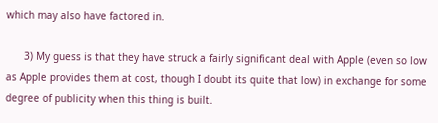which may also have factored in.

      3) My guess is that they have struck a fairly significant deal with Apple (even so low as Apple provides them at cost, though I doubt its quite that low) in exchange for some degree of publicity when this thing is built.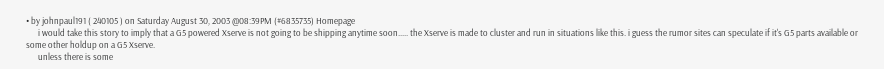• by johnpaul191 ( 240105 ) on Saturday August 30, 2003 @08:39PM (#6835735) Homepage
      i would take this story to imply that a G5 powered Xserve is not going to be shipping anytime soon..... the Xserve is made to cluster and run in situations like this. i guess the rumor sites can speculate if it's G5 parts available or some other holdup on a G5 Xserve.
      unless there is some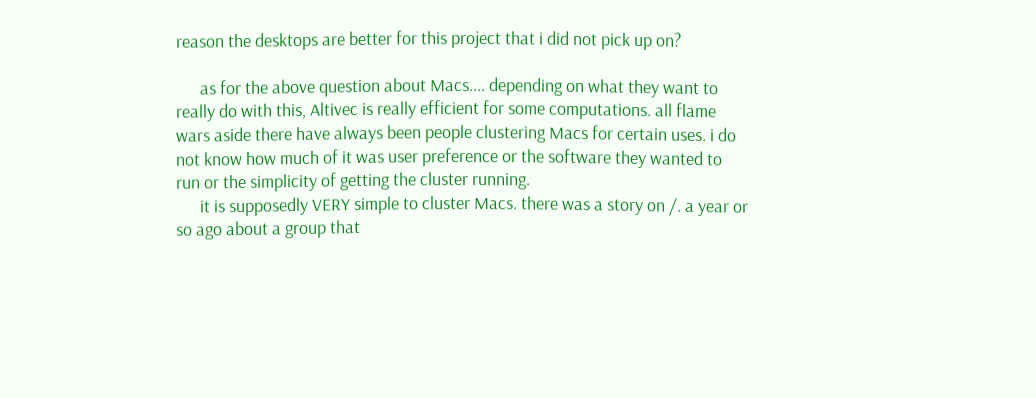reason the desktops are better for this project that i did not pick up on?

      as for the above question about Macs.... depending on what they want to really do with this, Altivec is really efficient for some computations. all flame wars aside there have always been people clustering Macs for certain uses. i do not know how much of it was user preference or the software they wanted to run or the simplicity of getting the cluster running.
      it is supposedly VERY simple to cluster Macs. there was a story on /. a year or so ago about a group that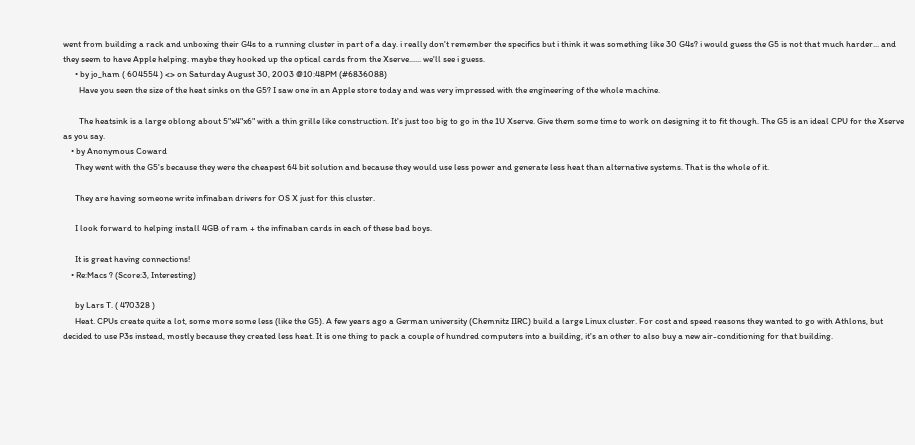went from building a rack and unboxing their G4s to a running cluster in part of a day. i really don't remember the specifics but i think it was something like 30 G4s? i would guess the G5 is not that much harder... and they seem to have Apple helping. maybe they hooked up the optical cards from the Xserve...... we'll see i guess.
      • by jo_ham ( 604554 ) <> on Saturday August 30, 2003 @10:48PM (#6836088)
        Have you seen the size of the heat sinks on the G5? I saw one in an Apple store today and was very impressed with the engineering of the whole machine.

        The heatsink is a large oblong about 5"x4"x6" with a thin grille like construction. It's just too big to go in the 1U Xserve. Give them some time to work on designing it to fit though. The G5 is an ideal CPU for the Xserve as you say.
    • by Anonymous Coward
      They went with the G5's because they were the cheapest 64 bit solution and because they would use less power and generate less heat than alternative systems. That is the whole of it.

      They are having someone write infinaban drivers for OS X just for this cluster.

      I look forward to helping install 4GB of ram + the infinaban cards in each of these bad boys.

      It is great having connections!
    • Re:Macs ? (Score:3, Interesting)

      by Lars T. ( 470328 )
      Heat. CPUs create quite a lot, some more some less (like the G5). A few years ago a German university (Chemnitz IIRC) build a large Linux cluster. For cost and speed reasons they wanted to go with Athlons, but decided to use P3s instead, mostly because they created less heat. It is one thing to pack a couple of hundred computers into a building, it's an other to also buy a new air-conditioning for that building.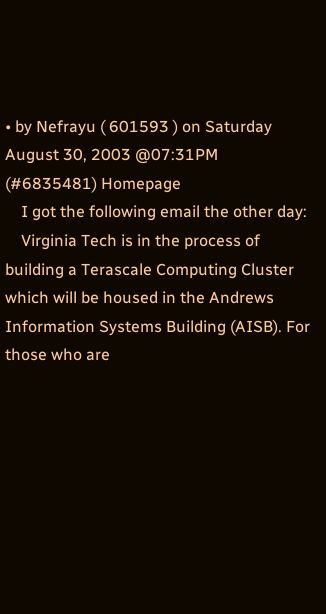• by Nefrayu ( 601593 ) on Saturday August 30, 2003 @07:31PM (#6835481) Homepage
    I got the following email the other day:
    Virginia Tech is in the process of building a Terascale Computing Cluster which will be housed in the Andrews Information Systems Building (AISB). For those who are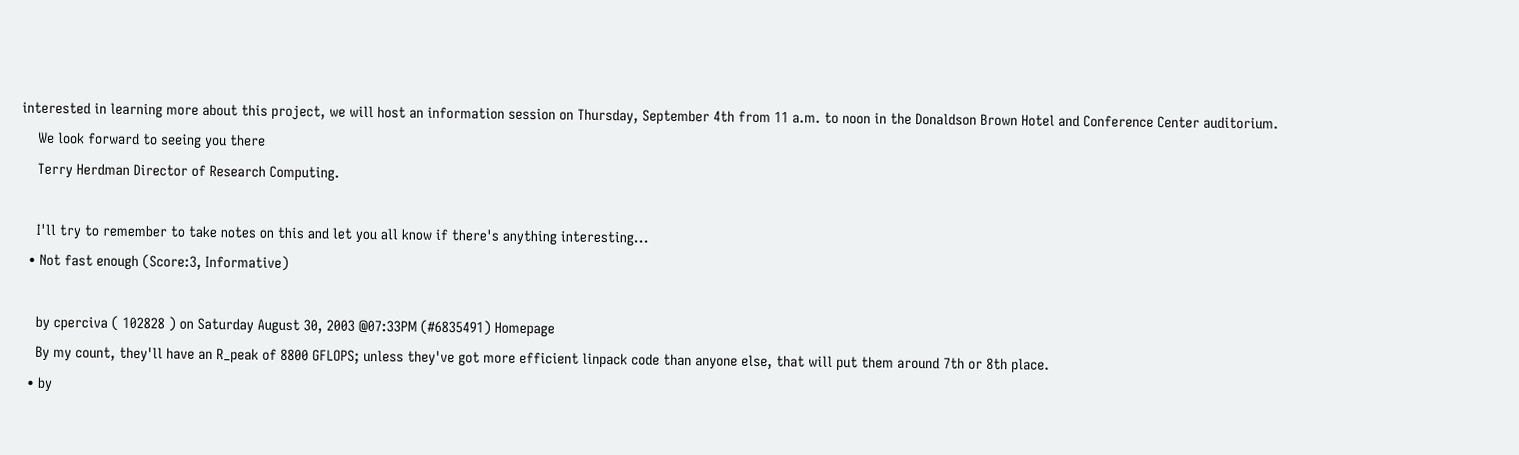interested in learning more about this project, we will host an information session on Thursday, September 4th from 11 a.m. to noon in the Donaldson Brown Hotel and Conference Center auditorium.
    We look forward to seeing you there
    Terry Herdman Director of Research Computing.

    I'll try to remember to take notes on this and let you all know if there's anything interesting...
  • Not fast enough (Score:3, Informative)

    by cperciva ( 102828 ) on Saturday August 30, 2003 @07:33PM (#6835491) Homepage
    By my count, they'll have an R_peak of 8800 GFLOPS; unless they've got more efficient linpack code than anyone else, that will put them around 7th or 8th place.
  • by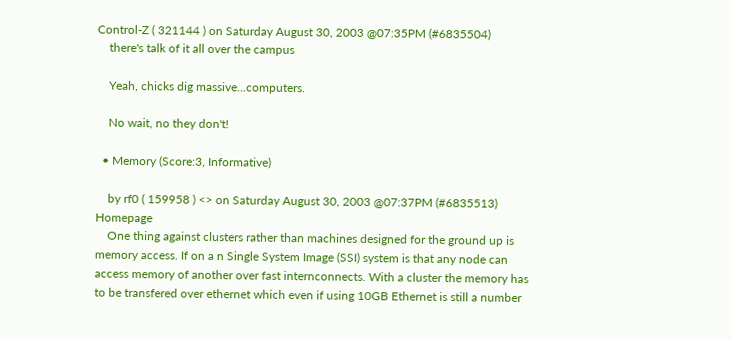Control-Z ( 321144 ) on Saturday August 30, 2003 @07:35PM (#6835504)
    there's talk of it all over the campus

    Yeah, chicks dig massive...computers.

    No wait, no they don't!

  • Memory (Score:3, Informative)

    by rf0 ( 159958 ) <> on Saturday August 30, 2003 @07:37PM (#6835513) Homepage
    One thing against clusters rather than machines designed for the ground up is memory access. If on a n Single System Image (SSI) system is that any node can access memory of another over fast internconnects. With a cluster the memory has to be transfered over ethernet which even if using 10GB Ethernet is still a number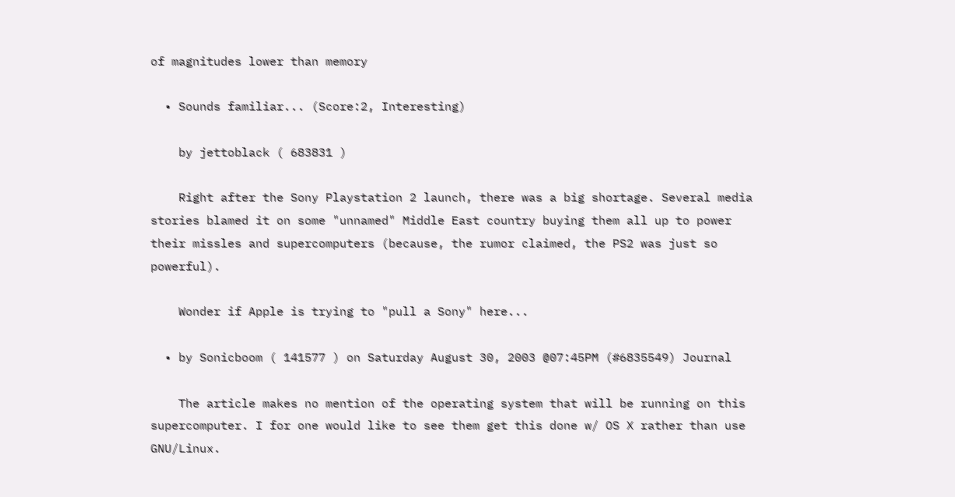of magnitudes lower than memory

  • Sounds familiar... (Score:2, Interesting)

    by jettoblack ( 683831 )

    Right after the Sony Playstation 2 launch, there was a big shortage. Several media stories blamed it on some "unnamed" Middle East country buying them all up to power their missles and supercomputers (because, the rumor claimed, the PS2 was just so powerful).

    Wonder if Apple is trying to "pull a Sony" here...

  • by Sonicboom ( 141577 ) on Saturday August 30, 2003 @07:45PM (#6835549) Journal

    The article makes no mention of the operating system that will be running on this supercomputer. I for one would like to see them get this done w/ OS X rather than use GNU/Linux.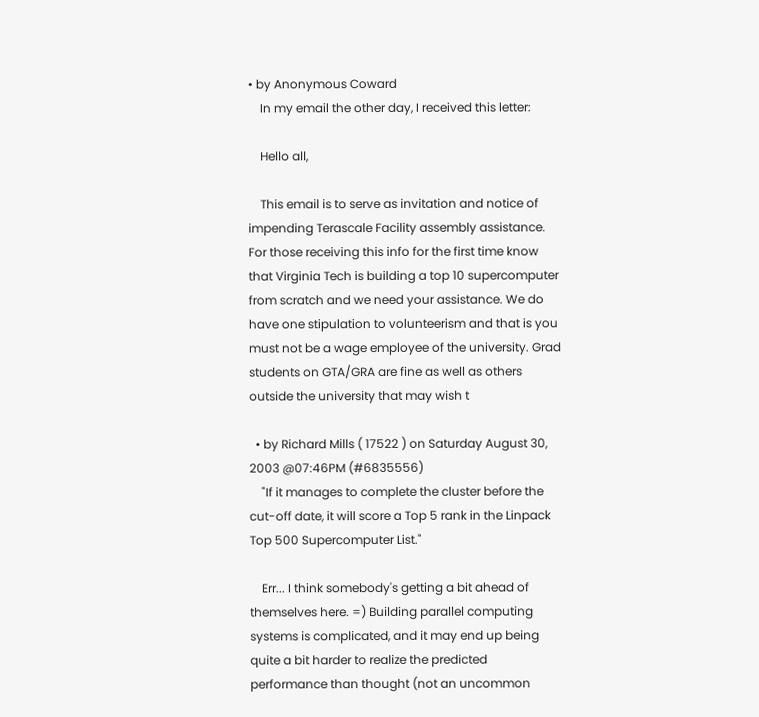• by Anonymous Coward
    In my email the other day, I received this letter:

    Hello all,

    This email is to serve as invitation and notice of impending Terascale Facility assembly assistance. For those receiving this info for the first time know that Virginia Tech is building a top 10 supercomputer from scratch and we need your assistance. We do have one stipulation to volunteerism and that is you must not be a wage employee of the university. Grad students on GTA/GRA are fine as well as others outside the university that may wish t

  • by Richard Mills ( 17522 ) on Saturday August 30, 2003 @07:46PM (#6835556)
    "If it manages to complete the cluster before the cut-off date, it will score a Top 5 rank in the Linpack Top 500 Supercomputer List."

    Err... I think somebody's getting a bit ahead of themselves here. =) Building parallel computing systems is complicated, and it may end up being quite a bit harder to realize the predicted performance than thought (not an uncommon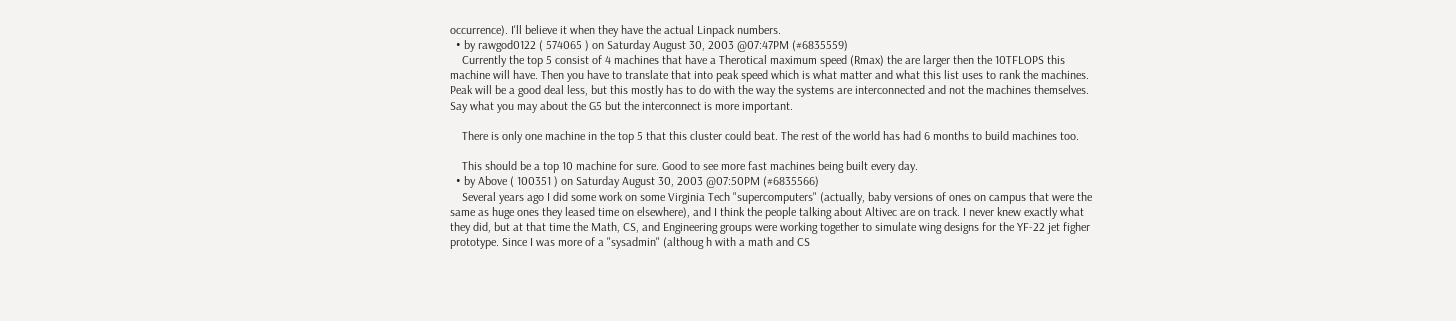occurrence). I'll believe it when they have the actual Linpack numbers.
  • by rawgod0122 ( 574065 ) on Saturday August 30, 2003 @07:47PM (#6835559)
    Currently the top 5 consist of 4 machines that have a Therotical maximum speed (Rmax) the are larger then the 10TFLOPS this machine will have. Then you have to translate that into peak speed which is what matter and what this list uses to rank the machines. Peak will be a good deal less, but this mostly has to do with the way the systems are interconnected and not the machines themselves. Say what you may about the G5 but the interconnect is more important.

    There is only one machine in the top 5 that this cluster could beat. The rest of the world has had 6 months to build machines too.

    This should be a top 10 machine for sure. Good to see more fast machines being built every day.
  • by Above ( 100351 ) on Saturday August 30, 2003 @07:50PM (#6835566)
    Several years ago I did some work on some Virginia Tech "supercomputers" (actually, baby versions of ones on campus that were the same as huge ones they leased time on elsewhere), and I think the people talking about Altivec are on track. I never knew exactly what they did, but at that time the Math, CS, and Engineering groups were working together to simulate wing designs for the YF-22 jet figher prototype. Since I was more of a "sysadmin" (althoug h with a math and CS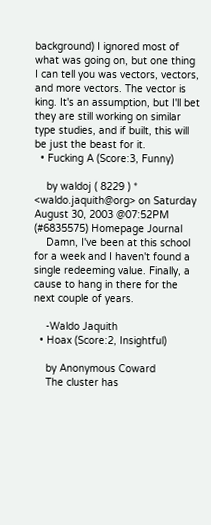background) I ignored most of what was going on, but one thing I can tell you was vectors, vectors, and more vectors. The vector is king. It's an assumption, but I'll bet they are still working on similar type studies, and if built, this will be just the beast for it.
  • Fucking A (Score:3, Funny)

    by waldoj ( 8229 ) * <waldo.jaquith@org> on Saturday August 30, 2003 @07:52PM (#6835575) Homepage Journal
    Damn, I've been at this school for a week and I haven't found a single redeeming value. Finally, a cause to hang in there for the next couple of years.

    -Waldo Jaquith
  • Hoax (Score:2, Insightful)

    by Anonymous Coward
    The cluster has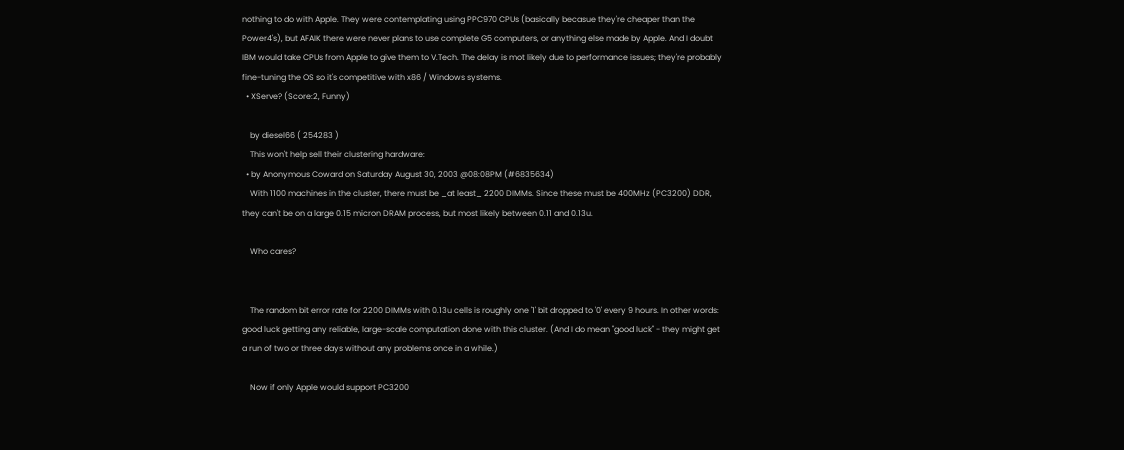nothing to do with Apple. They were contemplating using PPC970 CPUs (basically becasue they're cheaper than the Power4's), but AFAIK there were never plans to use complete G5 computers, or anything else made by Apple. And I doubt IBM would take CPUs from Apple to give them to V.Tech. The delay is mot likely due to performance issues; they're probably fine-tuning the OS so it's competitive with x86 / Windows systems.
  • XServe? (Score:2, Funny)

    by diesel66 ( 254283 )
    This won't help sell their clustering hardware:
  • by Anonymous Coward on Saturday August 30, 2003 @08:08PM (#6835634)
    With 1100 machines in the cluster, there must be _at least_ 2200 DIMMs. Since these must be 400MHz (PC3200) DDR, they can't be on a large 0.15 micron DRAM process, but most likely between 0.11 and 0.13u.

    Who cares?


    The random bit error rate for 2200 DIMMs with 0.13u cells is roughly one '1' bit dropped to '0' every 9 hours. In other words: good luck getting any reliable, large-scale computation done with this cluster. (And I do mean "good luck" - they might get a run of two or three days without any problems once in a while.)

    Now if only Apple would support PC3200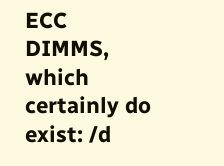ECC DIMMS, which certainly do exist: /d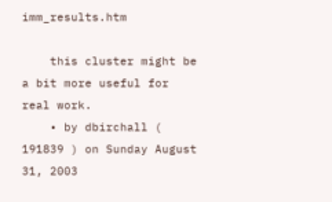imm_results.htm

    this cluster might be a bit more useful for real work.
    • by dbirchall ( 191839 ) on Sunday August 31, 2003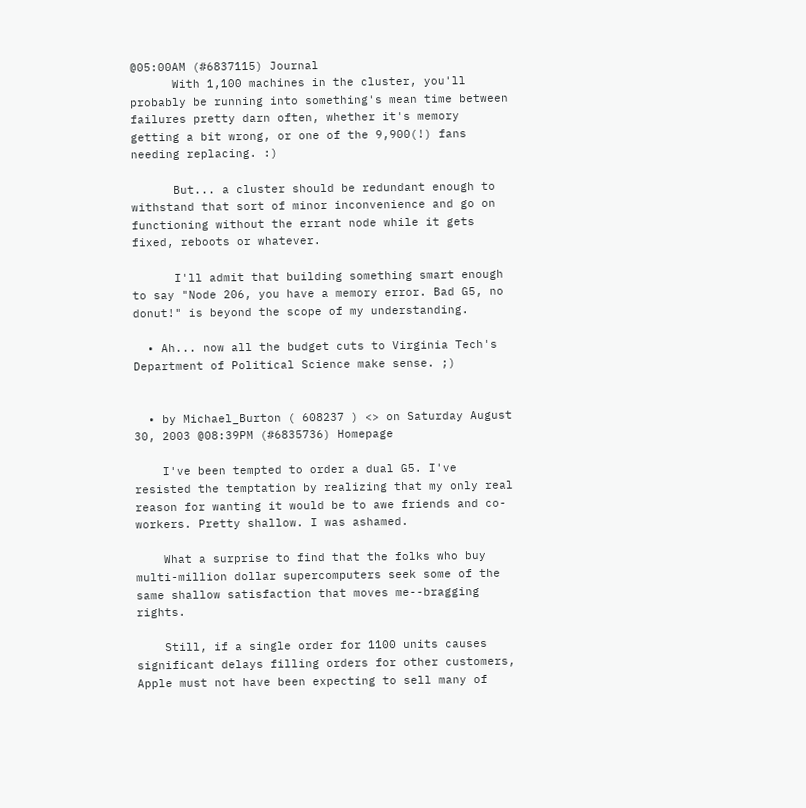@05:00AM (#6837115) Journal
      With 1,100 machines in the cluster, you'll probably be running into something's mean time between failures pretty darn often, whether it's memory getting a bit wrong, or one of the 9,900(!) fans needing replacing. :)

      But... a cluster should be redundant enough to withstand that sort of minor inconvenience and go on functioning without the errant node while it gets fixed, reboots or whatever.

      I'll admit that building something smart enough to say "Node 206, you have a memory error. Bad G5, no donut!" is beyond the scope of my understanding.

  • Ah... now all the budget cuts to Virginia Tech's Department of Political Science make sense. ;)


  • by Michael_Burton ( 608237 ) <> on Saturday August 30, 2003 @08:39PM (#6835736) Homepage

    I've been tempted to order a dual G5. I've resisted the temptation by realizing that my only real reason for wanting it would be to awe friends and co-workers. Pretty shallow. I was ashamed.

    What a surprise to find that the folks who buy multi-million dollar supercomputers seek some of the same shallow satisfaction that moves me--bragging rights.

    Still, if a single order for 1100 units causes significant delays filling orders for other customers, Apple must not have been expecting to sell many of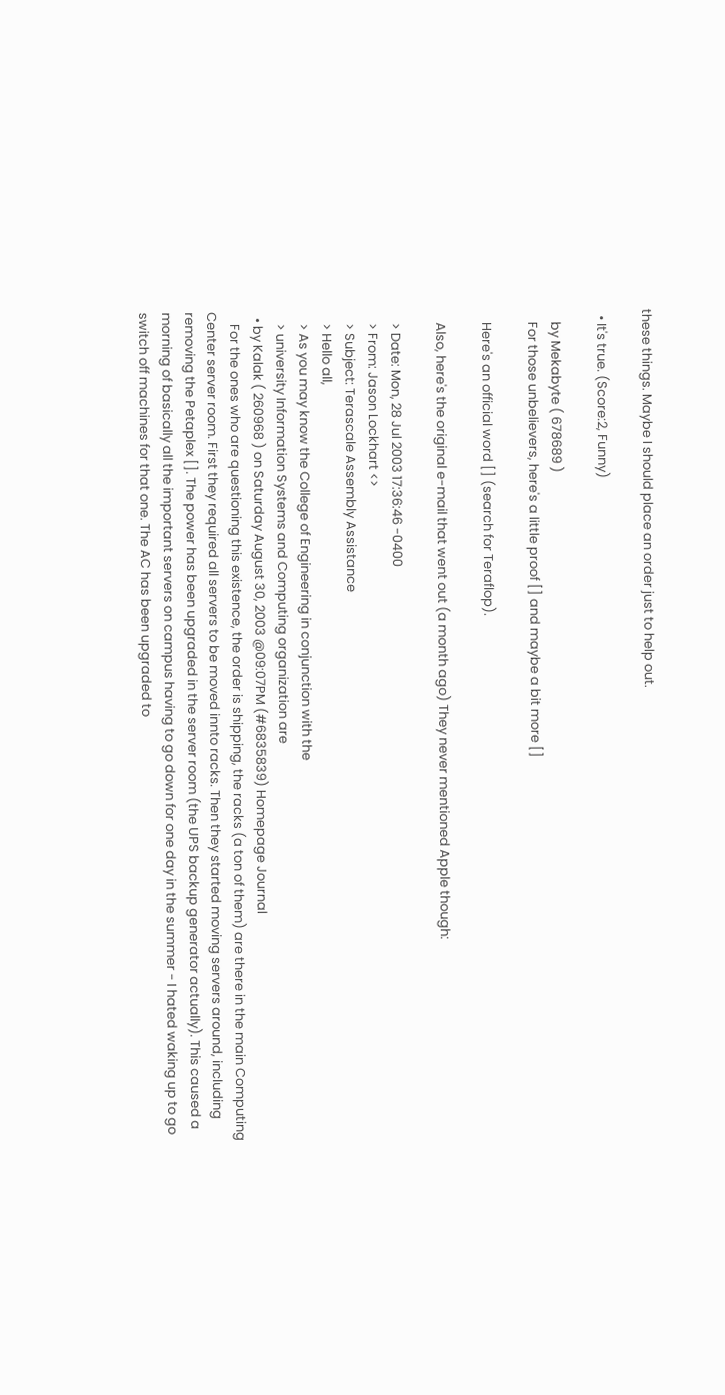these things. Maybe I should place an order just to help out.

  • It's true. (Score:2, Funny)

    by Mekabyte ( 678689 )
    For those unbelievers, here's a little proof [] and maybe a bit more []

    Here's an official word [] (search for Teraflop).

    Also, here's the original e-mail that went out (a month ago) They never mentioned Apple though:

    > Date: Mon, 28 Jul 2003 17:36:46 -0400
    > From: Jason Lockhart <>
    > Subject: Terascale Assembly Assistance
    > Hello all,
    > As you may know the College of Engineering in conjunction with the
    > university Information Systems and Computing organization are
  • by Kalak ( 260968 ) on Saturday August 30, 2003 @09:07PM (#6835839) Homepage Journal
    For the ones who are questioning this existence, the order is shipping, the racks (a ton of them) are there in the main Computing Center server room. First they required all servers to be moved innto racks. Then they started moving servers around, including removing the Petaplex []. The power has been upgraded in the server room (the UPS backup generator actually). This caused a morning of basically all the important servers on campus having to go down for one day in the summer - I hated waking up to go switch off machines for that one. The AC has been upgraded to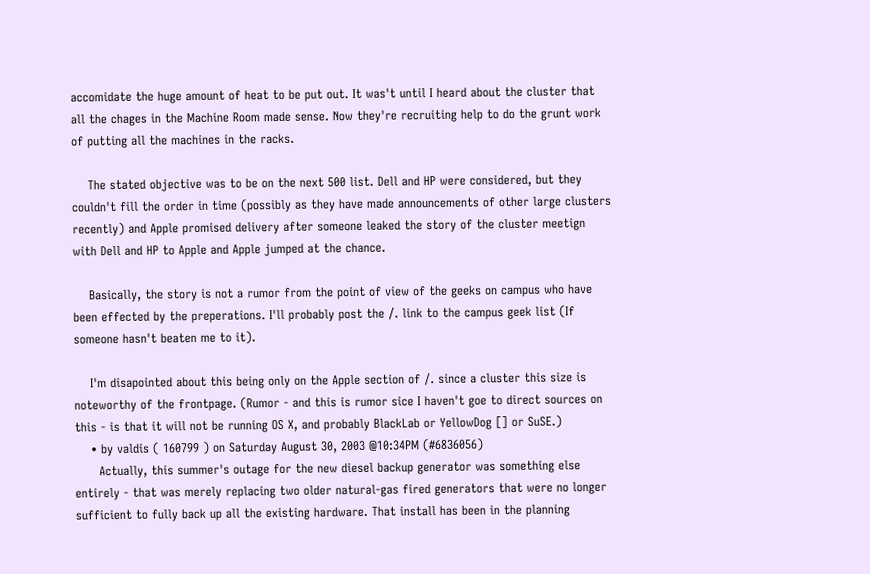accomidate the huge amount of heat to be put out. It was't until I heard about the cluster that all the chages in the Machine Room made sense. Now they're recruiting help to do the grunt work of putting all the machines in the racks.

    The stated objective was to be on the next 500 list. Dell and HP were considered, but they couldn't fill the order in time (possibly as they have made announcements of other large clusters recently) and Apple promised delivery after someone leaked the story of the cluster meetign with Dell and HP to Apple and Apple jumped at the chance.

    Basically, the story is not a rumor from the point of view of the geeks on campus who have been effected by the preperations. I'll probably post the /. link to the campus geek list (If someone hasn't beaten me to it).

    I'm disapointed about this being only on the Apple section of /. since a cluster this size is noteworthy of the frontpage. (Rumor - and this is rumor sice I haven't goe to direct sources on this - is that it will not be running OS X, and probably BlackLab or YellowDog [] or SuSE.)
    • by valdis ( 160799 ) on Saturday August 30, 2003 @10:34PM (#6836056)
      Actually, this summer's outage for the new diesel backup generator was something else entirely - that was merely replacing two older natural-gas fired generators that were no longer sufficient to fully back up all the existing hardware. That install has been in the planning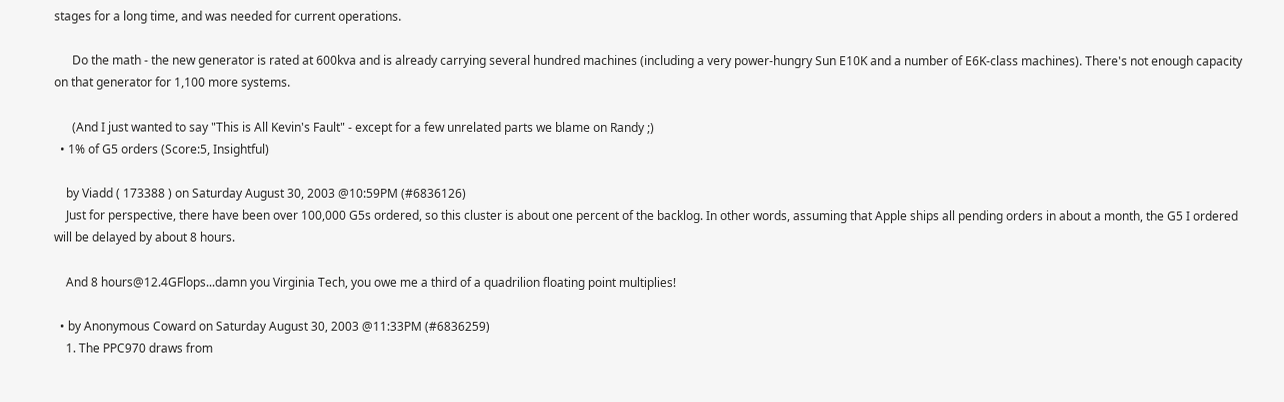stages for a long time, and was needed for current operations.

      Do the math - the new generator is rated at 600kva and is already carrying several hundred machines (including a very power-hungry Sun E10K and a number of E6K-class machines). There's not enough capacity on that generator for 1,100 more systems.

      (And I just wanted to say "This is All Kevin's Fault" - except for a few unrelated parts we blame on Randy ;)
  • 1% of G5 orders (Score:5, Insightful)

    by Viadd ( 173388 ) on Saturday August 30, 2003 @10:59PM (#6836126)
    Just for perspective, there have been over 100,000 G5s ordered, so this cluster is about one percent of the backlog. In other words, assuming that Apple ships all pending orders in about a month, the G5 I ordered will be delayed by about 8 hours.

    And 8 hours@12.4GFlops...damn you Virginia Tech, you owe me a third of a quadrilion floating point multiplies!

  • by Anonymous Coward on Saturday August 30, 2003 @11:33PM (#6836259)
    1. The PPC970 draws from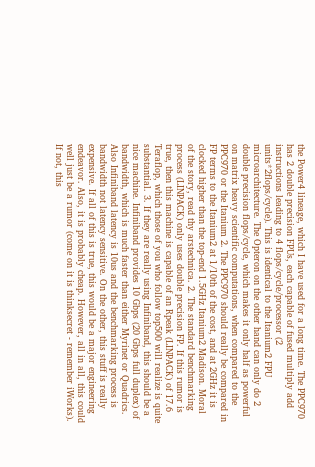the Power4 lineage, which I have used for a long time. The PPC970 has 2 double precision FPUs, each capable of fused multiply add instructions leading to 4 flops/cycle/processor (2 units*2flops/cycle). This is identical to the Itanium2 FPU microarchitecture. The Opteron on the other hand can only do 2 double precision flops/cycle, which makes it only half as powerful on matrix heavy scientific computations, when compared to the PPC970 or the Itanium 2. The PPC970 should really be compared in FP terms to the Itanium2 at 1/10th of the cost, and at 2GHz it is clocked higher than the top-end 1.5GHz Itanium2 Madison. Moral of the story, read thy arstechnica. 2. The standard benchmarking process (LINPACK) only uses double precision FP. If this rumor is true, then this machine is capable of an Rpeak (LINPACK) of 17.6 Teraflop, which those of you who follow top500 will realize is quite substantial. 3. If they are really using Infiniband, this should be a nice machine. Infiniband provides 10 Gbps (20 Gbps full duplex) of bandwidth, which is much faster than either Myrinet or Quadrics. Also Infiniband latency is 10us and the benchmarking process is bandwidth not latency sensitive. On the other, this stuff is really expensive. If all of this is true, this would be a major engineering endeavor. Also, it is probably cheap. However, all in all, this could well just be a rumor (come on it is thinksecret - remember iWorks). If not, this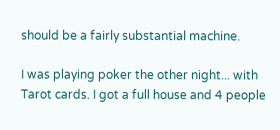should be a fairly substantial machine.

I was playing poker the other night... with Tarot cards. I got a full house and 4 people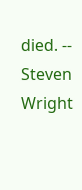died. -- Steven Wright